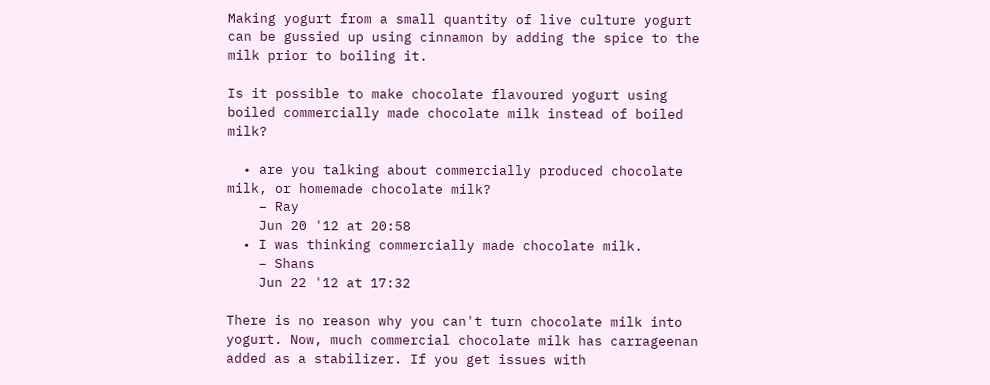Making yogurt from a small quantity of live culture yogurt can be gussied up using cinnamon by adding the spice to the milk prior to boiling it.

Is it possible to make chocolate flavoured yogurt using boiled commercially made chocolate milk instead of boiled milk?

  • are you talking about commercially produced chocolate milk, or homemade chocolate milk?
    – Ray
    Jun 20 '12 at 20:58
  • I was thinking commercially made chocolate milk.
    – Shans
    Jun 22 '12 at 17:32

There is no reason why you can't turn chocolate milk into yogurt. Now, much commercial chocolate milk has carrageenan added as a stabilizer. If you get issues with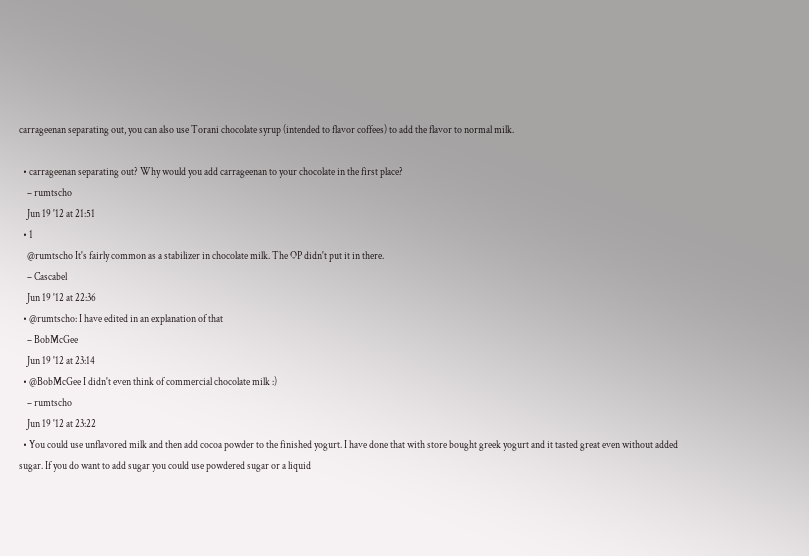carrageenan separating out, you can also use Torani chocolate syrup (intended to flavor coffees) to add the flavor to normal milk.

  • carrageenan separating out? Why would you add carrageenan to your chocolate in the first place?
    – rumtscho
    Jun 19 '12 at 21:51
  • 1
    @rumtscho It's fairly common as a stabilizer in chocolate milk. The OP didn't put it in there.
    – Cascabel
    Jun 19 '12 at 22:36
  • @rumtscho: I have edited in an explanation of that
    – BobMcGee
    Jun 19 '12 at 23:14
  • @BobMcGee I didn't even think of commercial chocolate milk :)
    – rumtscho
    Jun 19 '12 at 23:22
  • You could use unflavored milk and then add cocoa powder to the finished yogurt. I have done that with store bought greek yogurt and it tasted great even without added sugar. If you do want to add sugar you could use powdered sugar or a liquid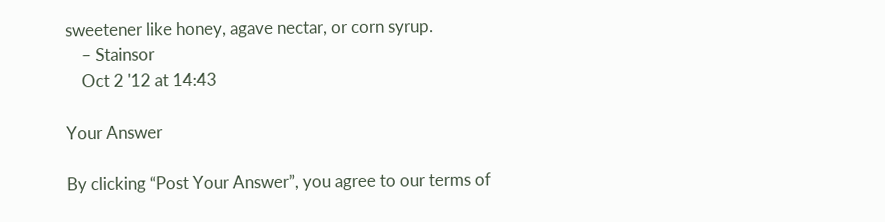sweetener like honey, agave nectar, or corn syrup.
    – Stainsor
    Oct 2 '12 at 14:43

Your Answer

By clicking “Post Your Answer”, you agree to our terms of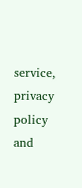service, privacy policy and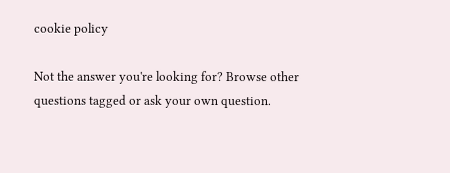cookie policy

Not the answer you're looking for? Browse other questions tagged or ask your own question.